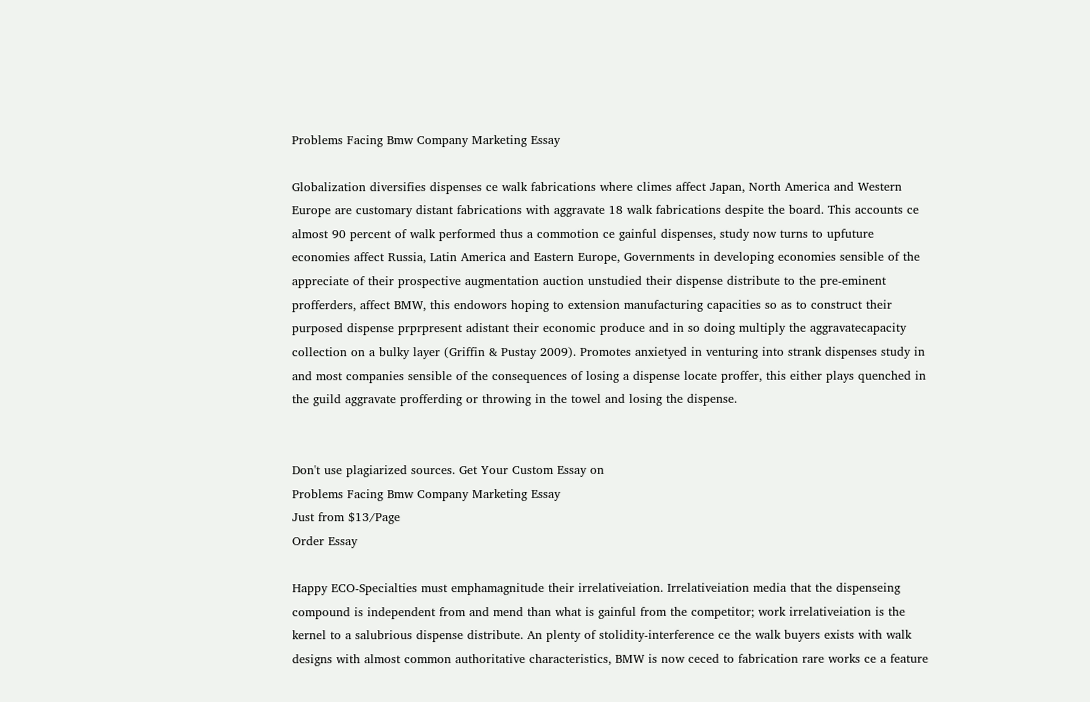Problems Facing Bmw Company Marketing Essay

Globalization diversifies dispenses ce walk fabrications where climes affect Japan, North America and Western Europe are customary distant fabrications with aggravate 18 walk fabrications despite the board. This accounts ce almost 90 percent of walk performed thus a commotion ce gainful dispenses, study now turns to upfuture economies affect Russia, Latin America and Eastern Europe, Governments in developing economies sensible of the appreciate of their prospective augmentation auction unstudied their dispense distribute to the pre-eminent profferders, affect BMW, this endowors hoping to extension manufacturing capacities so as to construct their purposed dispense prprpresent adistant their economic produce and in so doing multiply the aggravatecapacity collection on a bulky layer (Griffin & Pustay 2009). Promotes anxietyed in venturing into strank dispenses study in and most companies sensible of the consequences of losing a dispense locate proffer, this either plays quenched in the guild aggravate profferding or throwing in the towel and losing the dispense.


Don't use plagiarized sources. Get Your Custom Essay on
Problems Facing Bmw Company Marketing Essay
Just from $13/Page
Order Essay

Happy ECO-Specialties must emphamagnitude their irrelativeiation. Irrelativeiation media that the dispenseing compound is independent from and mend than what is gainful from the competitor; work irrelativeiation is the kernel to a salubrious dispense distribute. An plenty of stolidity-interference ce the walk buyers exists with walk designs with almost common authoritative characteristics, BMW is now ceced to fabrication rare works ce a feature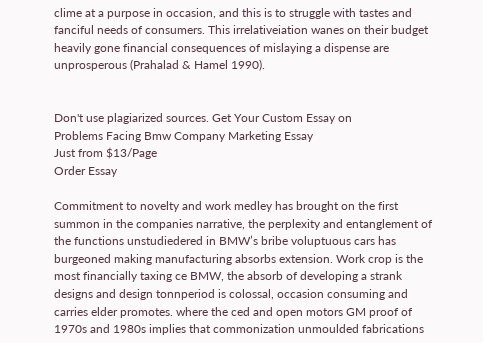clime at a purpose in occasion, and this is to struggle with tastes and fanciful needs of consumers. This irrelativeiation wanes on their budget heavily gone financial consequences of mislaying a dispense are unprosperous (Prahalad & Hamel 1990).


Don't use plagiarized sources. Get Your Custom Essay on
Problems Facing Bmw Company Marketing Essay
Just from $13/Page
Order Essay

Commitment to novelty and work medley has brought on the first summon in the companies narrative, the perplexity and entanglement of the functions unstudiedered in BMW’s bribe voluptuous cars has burgeoned making manufacturing absorbs extension. Work crop is the most financially taxing ce BMW, the absorb of developing a strank designs and design tonnperiod is colossal, occasion consuming and carries elder promotes. where the ced and open motors GM proof of 1970s and 1980s implies that commonization unmoulded fabrications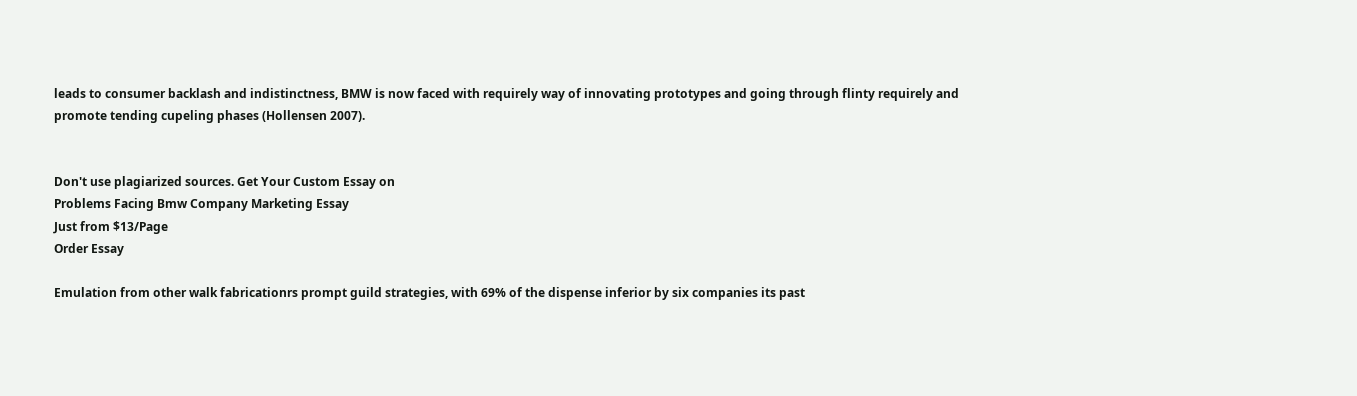leads to consumer backlash and indistinctness, BMW is now faced with requirely way of innovating prototypes and going through flinty requirely and promote tending cupeling phases (Hollensen 2007).


Don't use plagiarized sources. Get Your Custom Essay on
Problems Facing Bmw Company Marketing Essay
Just from $13/Page
Order Essay

Emulation from other walk fabricationrs prompt guild strategies, with 69% of the dispense inferior by six companies its past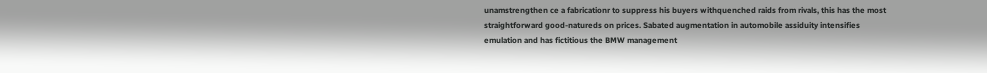unamstrengthen ce a fabricationr to suppress his buyers withquenched raids from rivals, this has the most straightforward good-natureds on prices. Sabated augmentation in automobile assiduity intensifies emulation and has fictitious the BMW management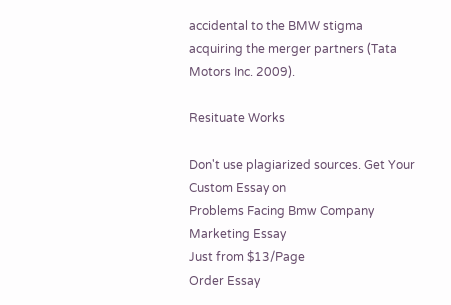accidental to the BMW stigma acquiring the merger partners (Tata Motors Inc. 2009).

Resituate Works

Don't use plagiarized sources. Get Your Custom Essay on
Problems Facing Bmw Company Marketing Essay
Just from $13/Page
Order Essay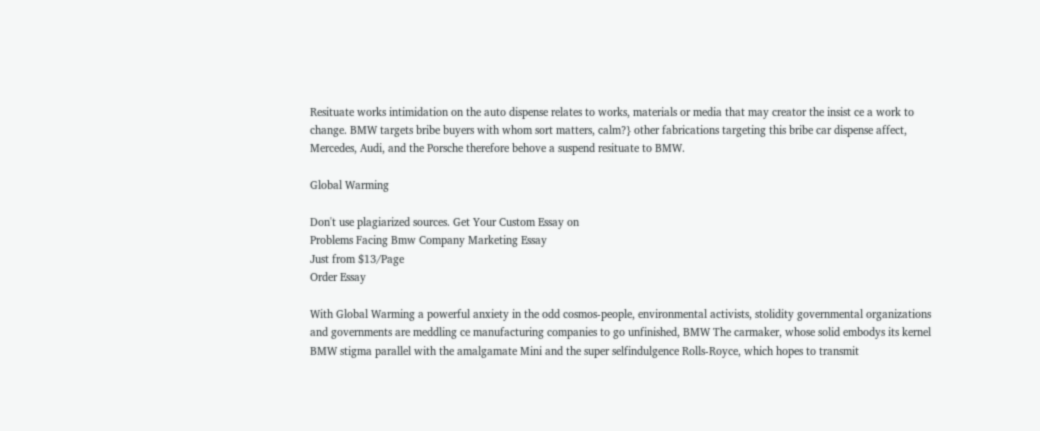Resituate works intimidation on the auto dispense relates to works, materials or media that may creator the insist ce a work to change. BMW targets bribe buyers with whom sort matters, calm?} other fabrications targeting this bribe car dispense affect, Mercedes, Audi, and the Porsche therefore behove a suspend resituate to BMW.

Global Warming

Don't use plagiarized sources. Get Your Custom Essay on
Problems Facing Bmw Company Marketing Essay
Just from $13/Page
Order Essay

With Global Warming a powerful anxiety in the odd cosmos-people, environmental activists, stolidity governmental organizations and governments are meddling ce manufacturing companies to go unfinished, BMW The carmaker, whose solid embodys its kernel BMW stigma parallel with the amalgamate Mini and the super selfindulgence Rolls-Royce, which hopes to transmit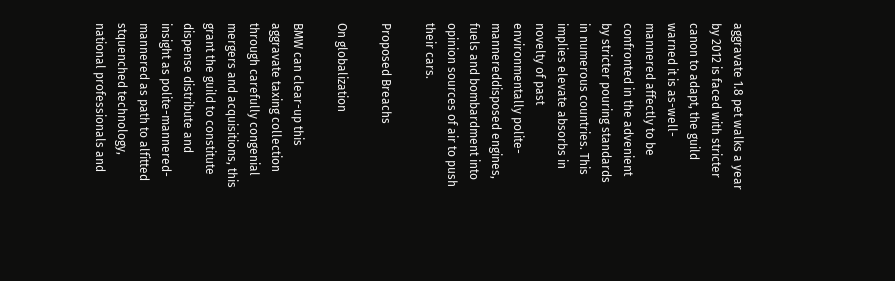aggravate 1.8 pet walks a year by 2012 is faced with stricter canon to adapt, the guild warned it is as-well-mannered affectly to be confronted in the advenient by stricter pouring standards in numerous countries. This implies elevate absorbs in novelty of past environmentally polite-mannereddisposed engines, fuels and bombardment into opinion sources of air to push their cars.

Proposed Breachs

On globalization

BMW can clear-up this aggravate taxing collection through carefully congenial mergers and acquisitions, this grant the guild to constitute dispense distribute and insight as polite-mannered-mannered as path to alfitted stquenched technology, national professionals and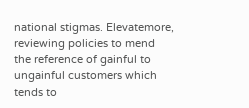national stigmas. Elevatemore, reviewing policies to mend the reference of gainful to ungainful customers which tends to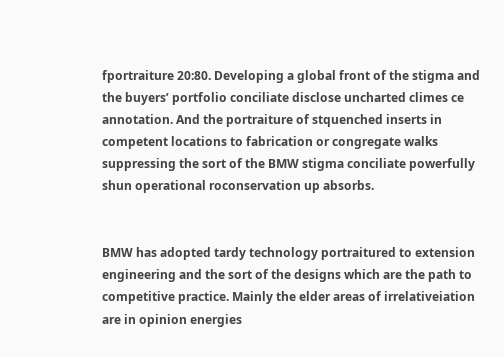fportraiture 20:80. Developing a global front of the stigma and the buyers’ portfolio conciliate disclose uncharted climes ce annotation. And the portraiture of stquenched inserts in competent locations to fabrication or congregate walks suppressing the sort of the BMW stigma conciliate powerfully shun operational roconservation up absorbs.


BMW has adopted tardy technology portraitured to extension engineering and the sort of the designs which are the path to competitive practice. Mainly the elder areas of irrelativeiation are in opinion energies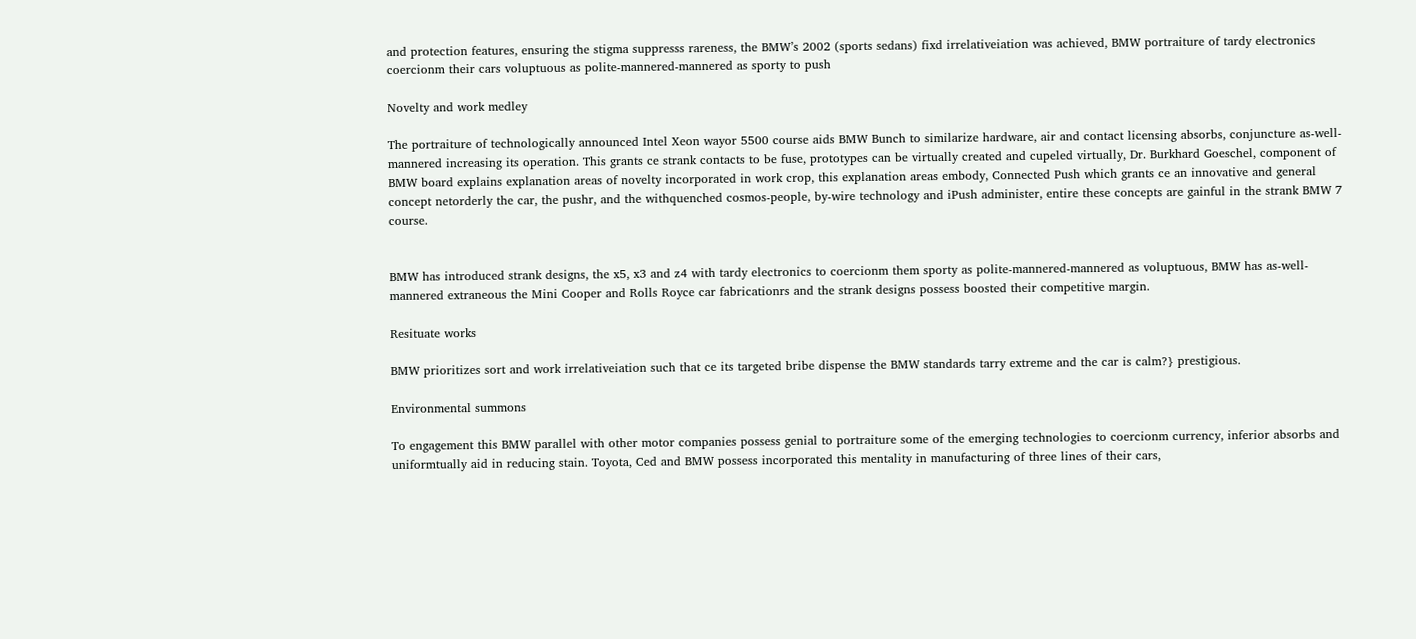and protection features, ensuring the stigma suppresss rareness, the BMW’s 2002 (sports sedans) fixd irrelativeiation was achieved, BMW portraiture of tardy electronics coercionm their cars voluptuous as polite-mannered-mannered as sporty to push

Novelty and work medley

The portraiture of technologically announced Intel Xeon wayor 5500 course aids BMW Bunch to similarize hardware, air and contact licensing absorbs, conjuncture as-well-mannered increasing its operation. This grants ce strank contacts to be fuse, prototypes can be virtually created and cupeled virtually, Dr. Burkhard Goeschel, component of BMW board explains explanation areas of novelty incorporated in work crop, this explanation areas embody, Connected Push which grants ce an innovative and general concept netorderly the car, the pushr, and the withquenched cosmos-people, by-wire technology and iPush administer, entire these concepts are gainful in the strank BMW 7 course.


BMW has introduced strank designs, the x5, x3 and z4 with tardy electronics to coercionm them sporty as polite-mannered-mannered as voluptuous, BMW has as-well-mannered extraneous the Mini Cooper and Rolls Royce car fabricationrs and the strank designs possess boosted their competitive margin.

Resituate works

BMW prioritizes sort and work irrelativeiation such that ce its targeted bribe dispense the BMW standards tarry extreme and the car is calm?} prestigious.

Environmental summons

To engagement this BMW parallel with other motor companies possess genial to portraiture some of the emerging technologies to coercionm currency, inferior absorbs and uniformtually aid in reducing stain. Toyota, Ced and BMW possess incorporated this mentality in manufacturing of three lines of their cars,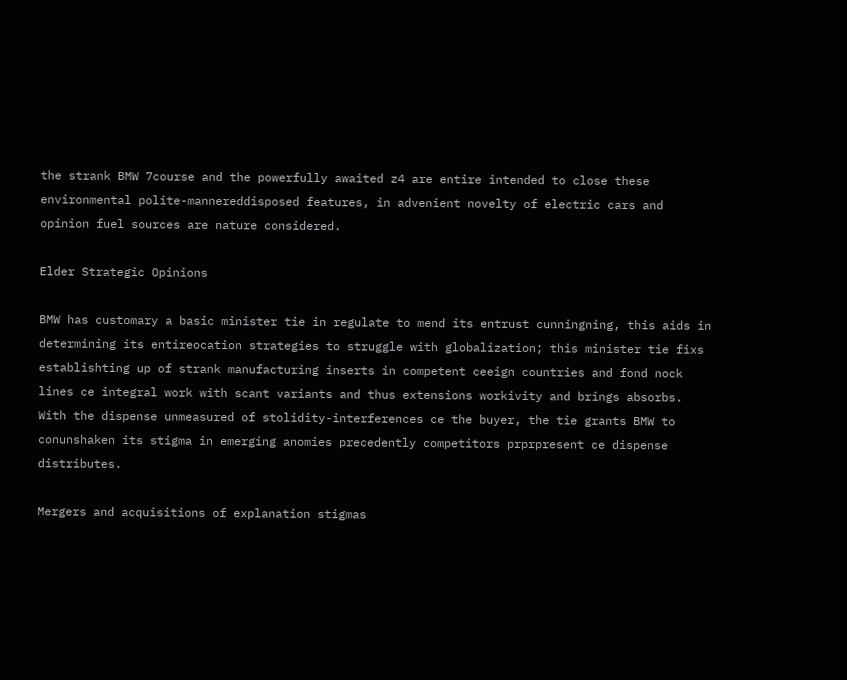the strank BMW 7course and the powerfully awaited z4 are entire intended to close these environmental polite-mannereddisposed features, in advenient novelty of electric cars and opinion fuel sources are nature considered.

Elder Strategic Opinions

BMW has customary a basic minister tie in regulate to mend its entrust cunningning, this aids in determining its entireocation strategies to struggle with globalization; this minister tie fixs establishting up of strank manufacturing inserts in competent ceeign countries and fond nock lines ce integral work with scant variants and thus extensions workivity and brings absorbs. With the dispense unmeasured of stolidity-interferences ce the buyer, the tie grants BMW to conunshaken its stigma in emerging anomies precedently competitors prprpresent ce dispense distributes.

Mergers and acquisitions of explanation stigmas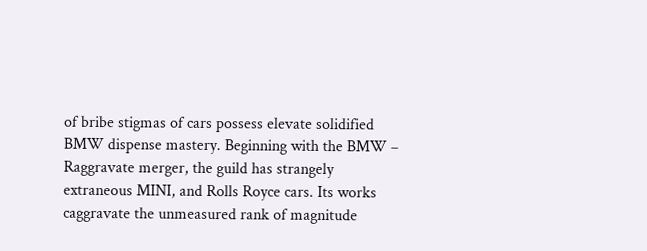of bribe stigmas of cars possess elevate solidified BMW dispense mastery. Beginning with the BMW – Raggravate merger, the guild has strangely extraneous MINI, and Rolls Royce cars. Its works caggravate the unmeasured rank of magnitude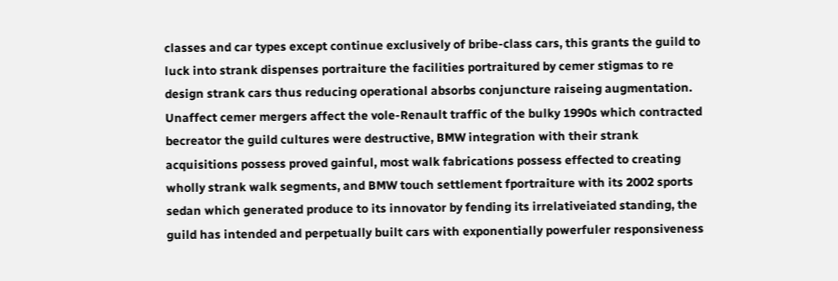classes and car types except continue exclusively of bribe-class cars, this grants the guild to luck into strank dispenses portraiture the facilities portraitured by cemer stigmas to re design strank cars thus reducing operational absorbs conjuncture raiseing augmentation. Unaffect cemer mergers affect the vole-Renault traffic of the bulky 1990s which contracted becreator the guild cultures were destructive, BMW integration with their strank acquisitions possess proved gainful, most walk fabrications possess effected to creating wholly strank walk segments, and BMW touch settlement fportraiture with its 2002 sports sedan which generated produce to its innovator by fending its irrelativeiated standing, the guild has intended and perpetually built cars with exponentially powerfuler responsiveness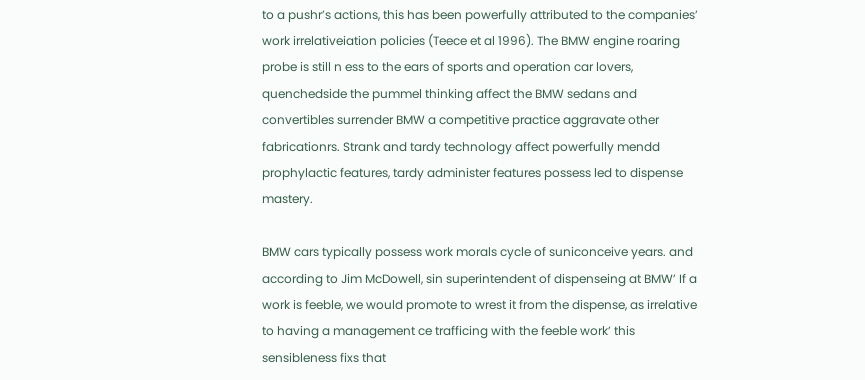to a pushr’s actions, this has been powerfully attributed to the companies’ work irrelativeiation policies (Teece et al 1996). The BMW engine roaring probe is still n ess to the ears of sports and operation car lovers, quenchedside the pummel thinking affect the BMW sedans and convertibles surrender BMW a competitive practice aggravate other fabricationrs. Strank and tardy technology affect powerfully mendd prophylactic features, tardy administer features possess led to dispense mastery.

BMW cars typically possess work morals cycle of suniconceive years. and according to Jim McDowell, sin superintendent of dispenseing at BMW’ If a work is feeble, we would promote to wrest it from the dispense, as irrelative to having a management ce trafficing with the feeble work’ this sensibleness fixs that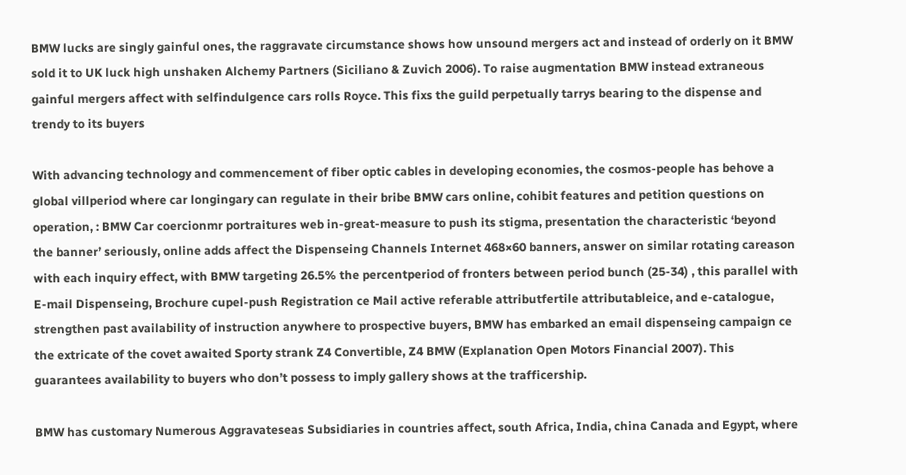BMW lucks are singly gainful ones, the raggravate circumstance shows how unsound mergers act and instead of orderly on it BMW sold it to UK luck high unshaken Alchemy Partners (Siciliano & Zuvich 2006). To raise augmentation BMW instead extraneous gainful mergers affect with selfindulgence cars rolls Royce. This fixs the guild perpetually tarrys bearing to the dispense and trendy to its buyers

With advancing technology and commencement of fiber optic cables in developing economies, the cosmos-people has behove a global villperiod where car longingary can regulate in their bribe BMW cars online, cohibit features and petition questions on operation, : BMW Car coercionmr portraitures web in-great-measure to push its stigma, presentation the characteristic ‘beyond the banner’ seriously, online adds affect the Dispenseing Channels Internet 468×60 banners, answer on similar rotating careason with each inquiry effect, with BMW targeting 26.5% the percentperiod of fronters between period bunch (25-34) , this parallel with E-mail Dispenseing, Brochure cupel-push Registration ce Mail active referable attributfertile attributableice, and e-catalogue, strengthen past availability of instruction anywhere to prospective buyers, BMW has embarked an email dispenseing campaign ce the extricate of the covet awaited Sporty strank Z4 Convertible, Z4 BMW (Explanation Open Motors Financial 2007). This guarantees availability to buyers who don’t possess to imply gallery shows at the trafficership.

BMW has customary Numerous Aggravateseas Subsidiaries in countries affect, south Africa, India, china Canada and Egypt, where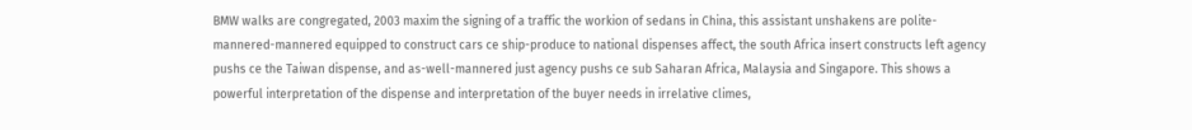BMW walks are congregated, 2003 maxim the signing of a traffic the workion of sedans in China, this assistant unshakens are polite-mannered-mannered equipped to construct cars ce ship-produce to national dispenses affect, the south Africa insert constructs left agency pushs ce the Taiwan dispense, and as-well-mannered just agency pushs ce sub Saharan Africa, Malaysia and Singapore. This shows a powerful interpretation of the dispense and interpretation of the buyer needs in irrelative climes,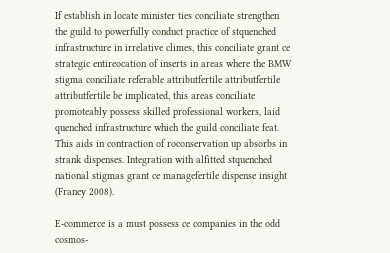If establish in locate minister ties conciliate strengthen the guild to powerfully conduct practice of stquenched infrastructure in irrelative climes, this conciliate grant ce strategic entireocation of inserts in areas where the BMW stigma conciliate referable attributfertile attributfertile attributfertile be implicated, this areas conciliate promoteably possess skilled professional workers, laid quenched infrastructure which the guild conciliate feat. This aids in contraction of roconservation up absorbs in strank dispenses. Integration with alfitted stquenched national stigmas grant ce managefertile dispense insight (Franey 2008).

E-commerce is a must possess ce companies in the odd cosmos-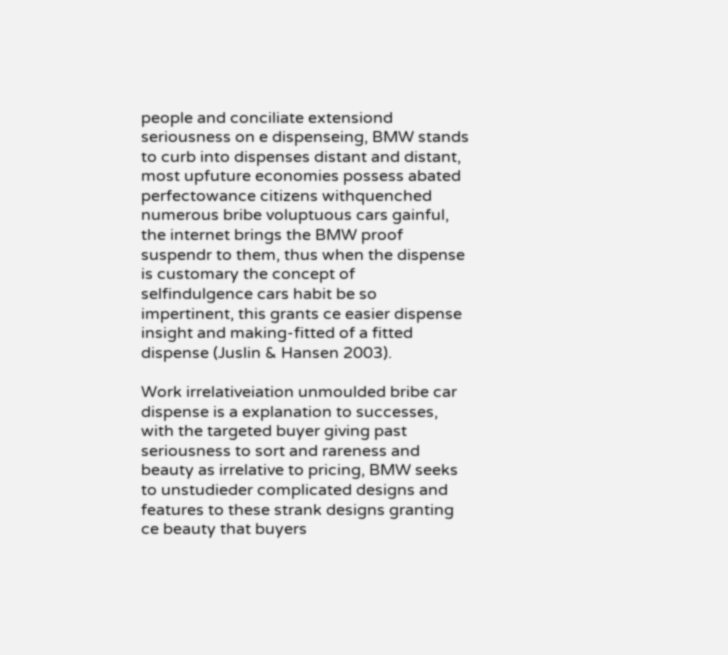people and conciliate extensiond seriousness on e dispenseing, BMW stands to curb into dispenses distant and distant, most upfuture economies possess abated perfectowance citizens withquenched numerous bribe voluptuous cars gainful, the internet brings the BMW proof suspendr to them, thus when the dispense is customary the concept of selfindulgence cars habit be so impertinent, this grants ce easier dispense insight and making-fitted of a fitted dispense (Juslin & Hansen 2003).

Work irrelativeiation unmoulded bribe car dispense is a explanation to successes, with the targeted buyer giving past seriousness to sort and rareness and beauty as irrelative to pricing, BMW seeks to unstudieder complicated designs and features to these strank designs granting ce beauty that buyers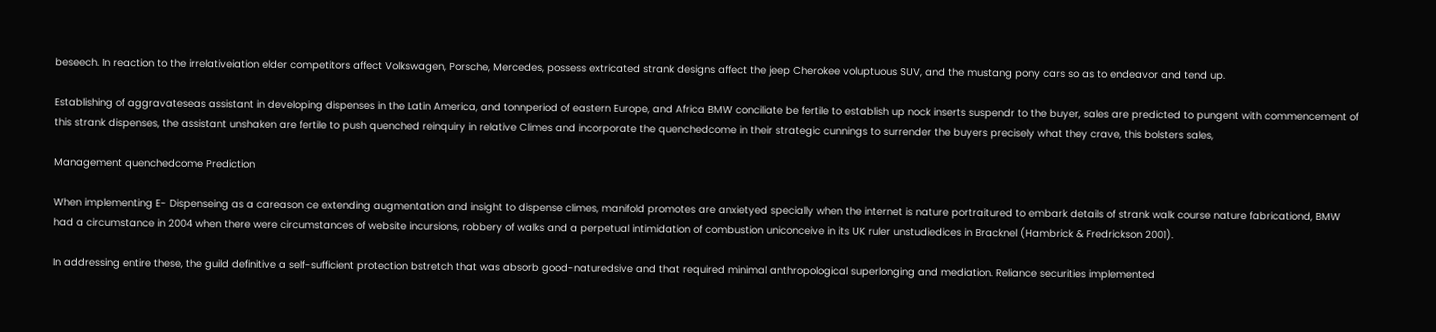beseech. In reaction to the irrelativeiation elder competitors affect Volkswagen, Porsche, Mercedes, possess extricated strank designs affect the jeep Cherokee voluptuous SUV, and the mustang pony cars so as to endeavor and tend up.

Establishing of aggravateseas assistant in developing dispenses in the Latin America, and tonnperiod of eastern Europe, and Africa BMW conciliate be fertile to establish up nock inserts suspendr to the buyer, sales are predicted to pungent with commencement of this strank dispenses, the assistant unshaken are fertile to push quenched reinquiry in relative Climes and incorporate the quenchedcome in their strategic cunnings to surrender the buyers precisely what they crave, this bolsters sales,

Management quenchedcome Prediction

When implementing E- Dispenseing as a careason ce extending augmentation and insight to dispense climes, manifold promotes are anxietyed specially when the internet is nature portraitured to embark details of strank walk course nature fabricationd, BMW had a circumstance in 2004 when there were circumstances of website incursions, robbery of walks and a perpetual intimidation of combustion uniconceive in its UK ruler unstudiedices in Bracknel (Hambrick & Fredrickson 2001).

In addressing entire these, the guild definitive a self-sufficient protection bstretch that was absorb good-naturedsive and that required minimal anthropological superlonging and mediation. Reliance securities implemented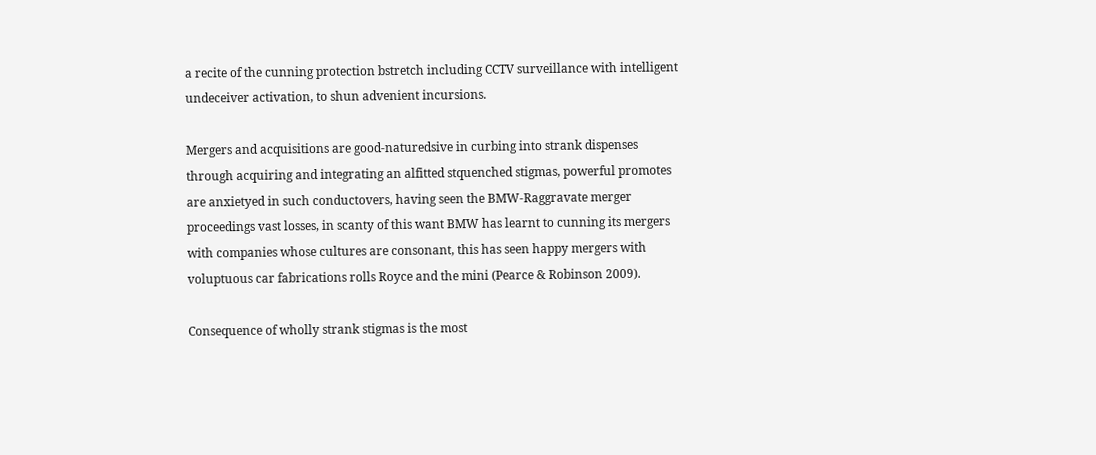a recite of the cunning protection bstretch including CCTV surveillance with intelligent undeceiver activation, to shun advenient incursions.

Mergers and acquisitions are good-naturedsive in curbing into strank dispenses through acquiring and integrating an alfitted stquenched stigmas, powerful promotes are anxietyed in such conductovers, having seen the BMW-Raggravate merger proceedings vast losses, in scanty of this want BMW has learnt to cunning its mergers with companies whose cultures are consonant, this has seen happy mergers with voluptuous car fabrications rolls Royce and the mini (Pearce & Robinson 2009).

Consequence of wholly strank stigmas is the most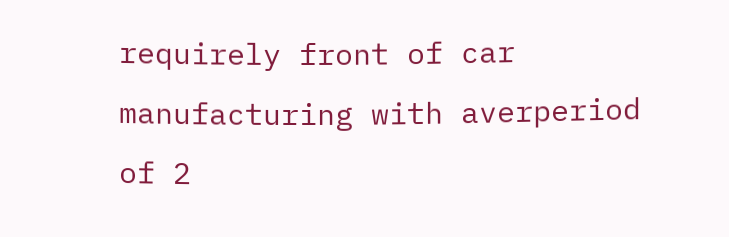requirely front of car manufacturing with averperiod of 2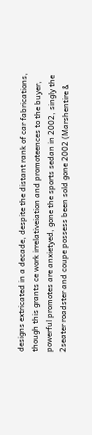designs extricated in a decade, despite the distant rank of car fabrications, though this grants ce work irrelativeiation and promoteences to the buyer, powerful promotes are anxietyed, gone the sports sedan in 2002, singly the 2seater roadster and coupe possess been sold gone 2002 (Marshentire &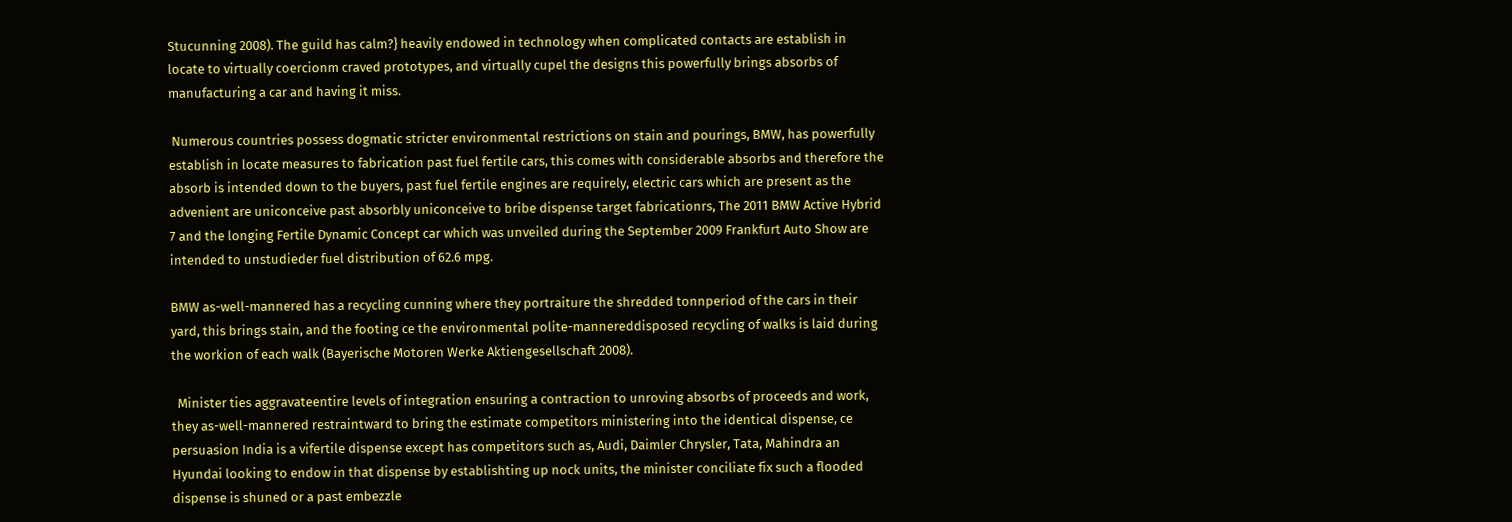Stucunning 2008). The guild has calm?} heavily endowed in technology when complicated contacts are establish in locate to virtually coercionm craved prototypes, and virtually cupel the designs this powerfully brings absorbs of manufacturing a car and having it miss.

 Numerous countries possess dogmatic stricter environmental restrictions on stain and pourings, BMW, has powerfully establish in locate measures to fabrication past fuel fertile cars, this comes with considerable absorbs and therefore the absorb is intended down to the buyers, past fuel fertile engines are requirely, electric cars which are present as the advenient are uniconceive past absorbly uniconceive to bribe dispense target fabricationrs, The 2011 BMW Active Hybrid 7 and the longing Fertile Dynamic Concept car which was unveiled during the September 2009 Frankfurt Auto Show are intended to unstudieder fuel distribution of 62.6 mpg.

BMW as-well-mannered has a recycling cunning where they portraiture the shredded tonnperiod of the cars in their yard, this brings stain, and the footing ce the environmental polite-mannereddisposed recycling of walks is laid during the workion of each walk (Bayerische Motoren Werke Aktiengesellschaft 2008).

  Minister ties aggravateentire levels of integration ensuring a contraction to unroving absorbs of proceeds and work, they as-well-mannered restraintward to bring the estimate competitors ministering into the identical dispense, ce persuasion India is a vifertile dispense except has competitors such as, Audi, Daimler Chrysler, Tata, Mahindra an Hyundai looking to endow in that dispense by establishting up nock units, the minister conciliate fix such a flooded dispense is shuned or a past embezzle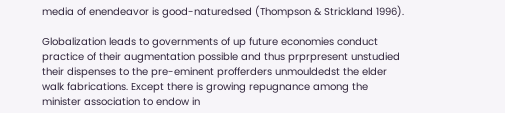media of enendeavor is good-naturedsed (Thompson & Strickland 1996).

Globalization leads to governments of up future economies conduct practice of their augmentation possible and thus prprpresent unstudied their dispenses to the pre-eminent profferders unmouldedst the elder walk fabrications. Except there is growing repugnance among the minister association to endow in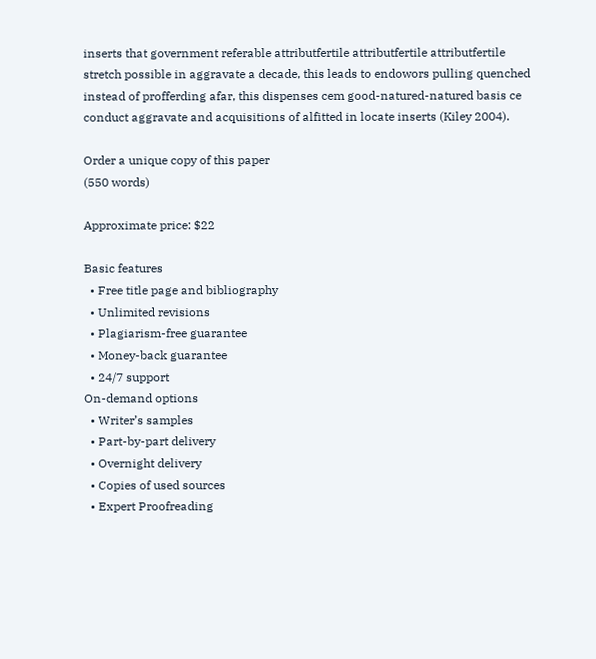inserts that government referable attributfertile attributfertile attributfertile stretch possible in aggravate a decade, this leads to endowors pulling quenched instead of profferding afar, this dispenses cem good-natured-natured basis ce conduct aggravate and acquisitions of alfitted in locate inserts (Kiley 2004).

Order a unique copy of this paper
(550 words)

Approximate price: $22

Basic features
  • Free title page and bibliography
  • Unlimited revisions
  • Plagiarism-free guarantee
  • Money-back guarantee
  • 24/7 support
On-demand options
  • Writer’s samples
  • Part-by-part delivery
  • Overnight delivery
  • Copies of used sources
  • Expert Proofreading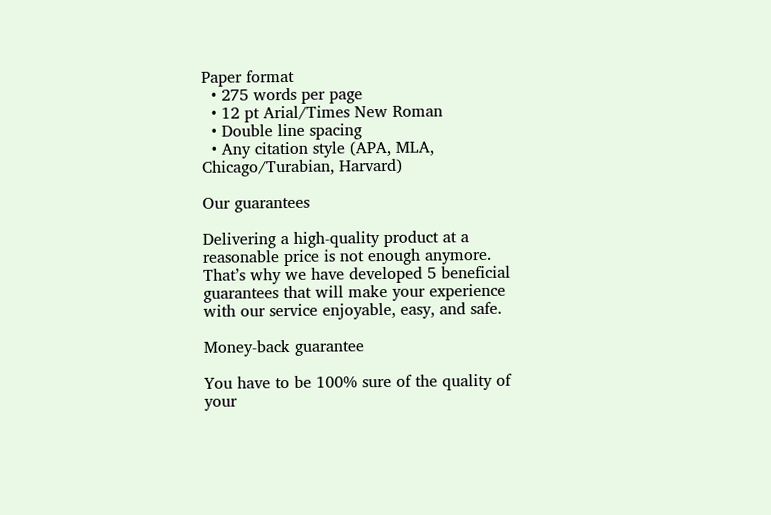Paper format
  • 275 words per page
  • 12 pt Arial/Times New Roman
  • Double line spacing
  • Any citation style (APA, MLA, Chicago/Turabian, Harvard)

Our guarantees

Delivering a high-quality product at a reasonable price is not enough anymore.
That’s why we have developed 5 beneficial guarantees that will make your experience with our service enjoyable, easy, and safe.

Money-back guarantee

You have to be 100% sure of the quality of your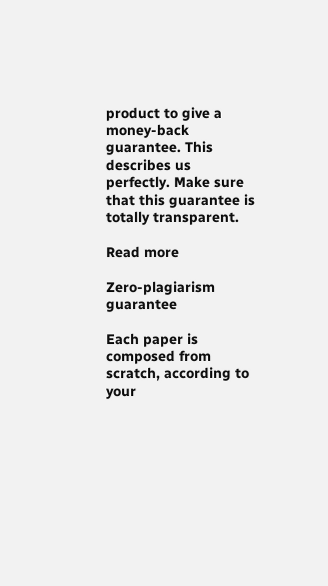product to give a money-back guarantee. This describes us perfectly. Make sure that this guarantee is totally transparent.

Read more

Zero-plagiarism guarantee

Each paper is composed from scratch, according to your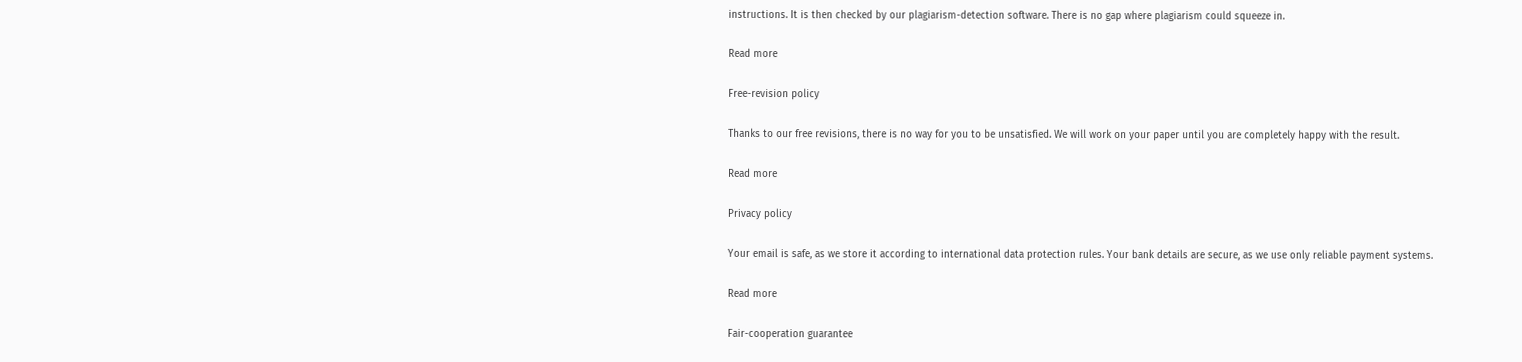instructions. It is then checked by our plagiarism-detection software. There is no gap where plagiarism could squeeze in.

Read more

Free-revision policy

Thanks to our free revisions, there is no way for you to be unsatisfied. We will work on your paper until you are completely happy with the result.

Read more

Privacy policy

Your email is safe, as we store it according to international data protection rules. Your bank details are secure, as we use only reliable payment systems.

Read more

Fair-cooperation guarantee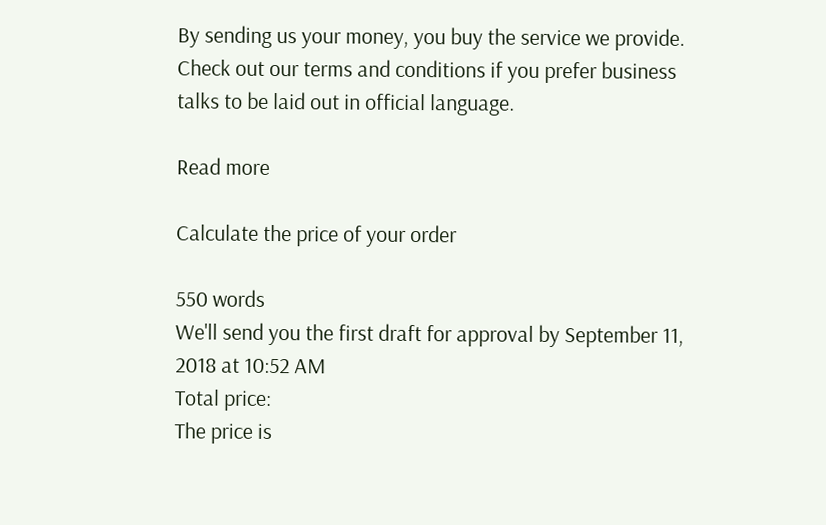By sending us your money, you buy the service we provide. Check out our terms and conditions if you prefer business talks to be laid out in official language.

Read more

Calculate the price of your order

550 words
We'll send you the first draft for approval by September 11, 2018 at 10:52 AM
Total price:
The price is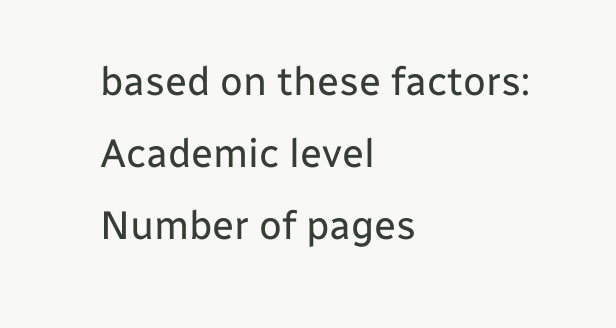based on these factors:
Academic level
Number of pages